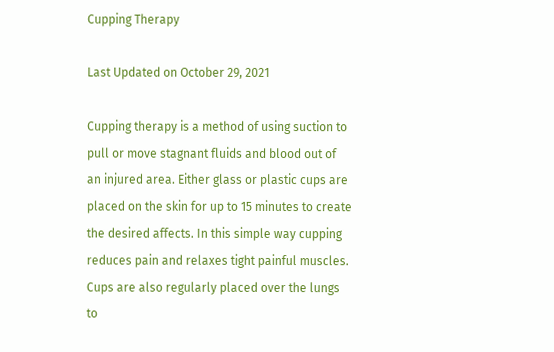Cupping Therapy

Last Updated on October 29, 2021

Cupping therapy is a method of using suction to pull or move stagnant fluids and blood out of an injured area. Either glass or plastic cups are placed on the skin for up to 15 minutes to create the desired affects. In this simple way cupping reduces pain and relaxes tight painful muscles. Cups are also regularly placed over the lungs to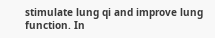stimulate lung qi and improve lung function. In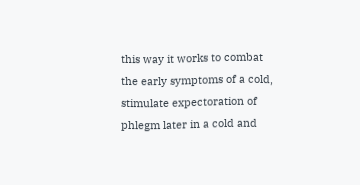this way it works to combat the early symptoms of a cold, stimulate expectoration of phlegm later in a cold and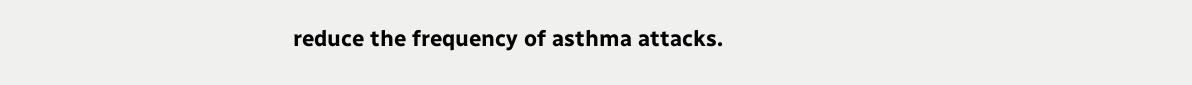reduce the frequency of asthma attacks.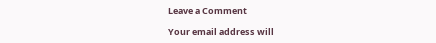Leave a Comment

Your email address will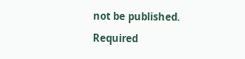not be published. Required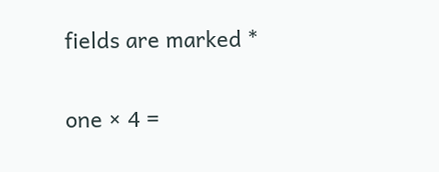fields are marked *

one × 4 =